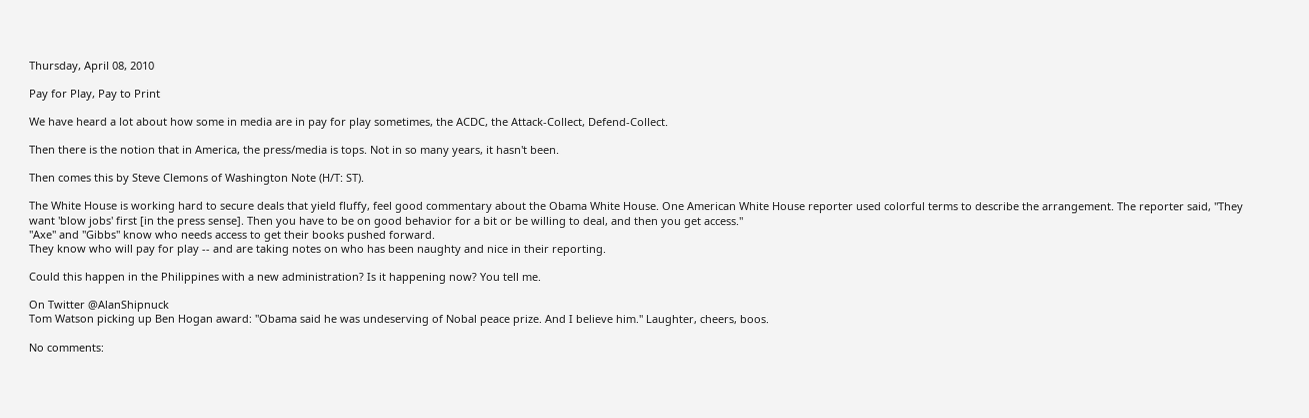Thursday, April 08, 2010

Pay for Play, Pay to Print

We have heard a lot about how some in media are in pay for play sometimes, the ACDC, the Attack-Collect, Defend-Collect.

Then there is the notion that in America, the press/media is tops. Not in so many years, it hasn't been.

Then comes this by Steve Clemons of Washington Note (H/T: ST).

The White House is working hard to secure deals that yield fluffy, feel good commentary about the Obama White House. One American White House reporter used colorful terms to describe the arrangement. The reporter said, "They want 'blow jobs' first [in the press sense]. Then you have to be on good behavior for a bit or be willing to deal, and then you get access."
"Axe" and "Gibbs" know who needs access to get their books pushed forward.
They know who will pay for play -- and are taking notes on who has been naughty and nice in their reporting.

Could this happen in the Philippines with a new administration? Is it happening now? You tell me.

On Twitter @AlanShipnuck
Tom Watson picking up Ben Hogan award: "Obama said he was undeserving of Nobal peace prize. And I believe him." Laughter, cheers, boos.

No comments: